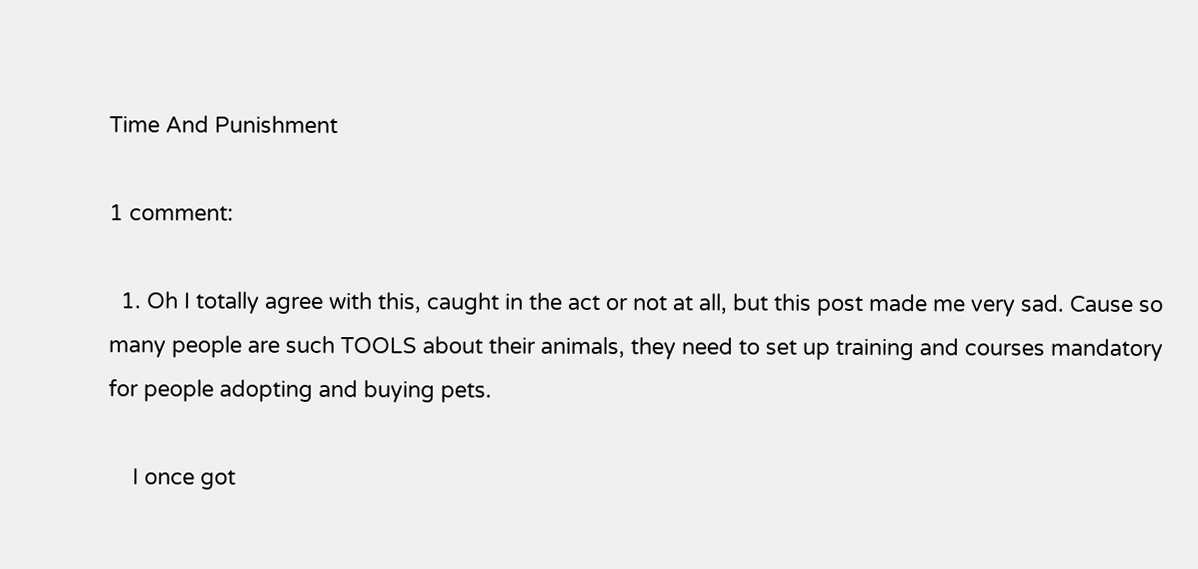Time And Punishment

1 comment:

  1. Oh I totally agree with this, caught in the act or not at all, but this post made me very sad. Cause so many people are such TOOLS about their animals, they need to set up training and courses mandatory for people adopting and buying pets.

    I once got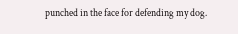punched in the face for defending my dog.